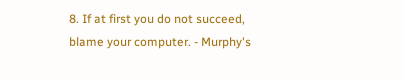8. If at first you do not succeed, blame your computer. - Murphy's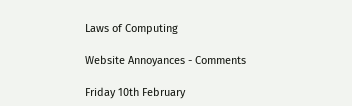Laws of Computing

Website Annoyances - Comments

Friday 10th February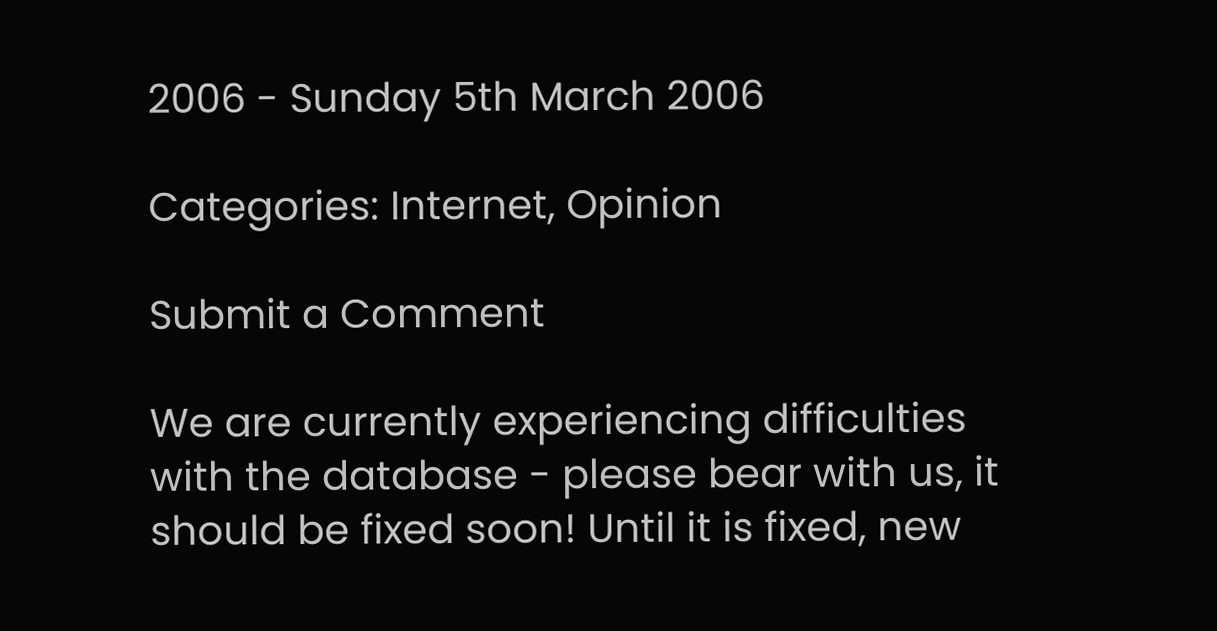2006 - Sunday 5th March 2006

Categories: Internet, Opinion

Submit a Comment

We are currently experiencing difficulties with the database - please bear with us, it should be fixed soon! Until it is fixed, new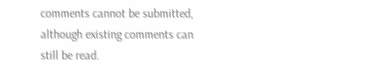comments cannot be submitted, although existing comments can still be read.